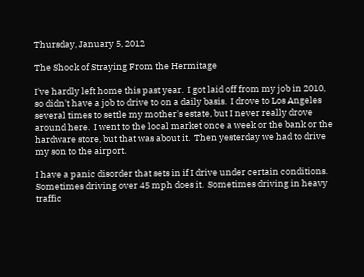Thursday, January 5, 2012

The Shock of Straying From the Hermitage

I've hardly left home this past year.  I got laid off from my job in 2010, so didn't have a job to drive to on a daily basis.  I drove to Los Angeles several times to settle my mother's estate, but I never really drove around here.  I went to the local market once a week or the bank or the hardware store, but that was about it.  Then yesterday we had to drive my son to the airport.

I have a panic disorder that sets in if I drive under certain conditions.  Sometimes driving over 45 mph does it.  Sometimes driving in heavy traffic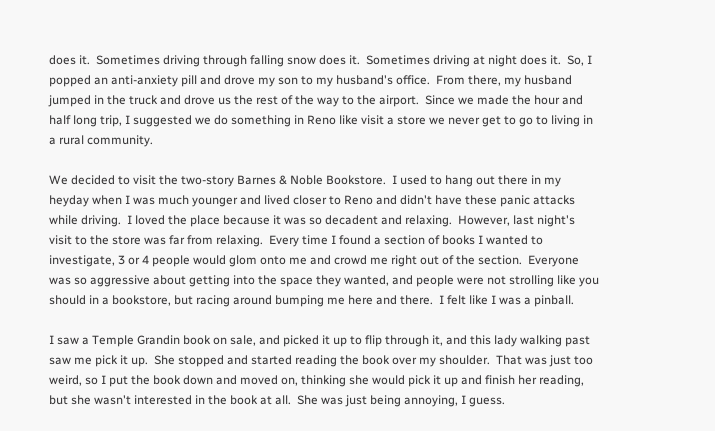does it.  Sometimes driving through falling snow does it.  Sometimes driving at night does it.  So, I popped an anti-anxiety pill and drove my son to my husband's office.  From there, my husband jumped in the truck and drove us the rest of the way to the airport.  Since we made the hour and half long trip, I suggested we do something in Reno like visit a store we never get to go to living in a rural community.

We decided to visit the two-story Barnes & Noble Bookstore.  I used to hang out there in my heyday when I was much younger and lived closer to Reno and didn't have these panic attacks while driving.  I loved the place because it was so decadent and relaxing.  However, last night's visit to the store was far from relaxing.  Every time I found a section of books I wanted to investigate, 3 or 4 people would glom onto me and crowd me right out of the section.  Everyone was so aggressive about getting into the space they wanted, and people were not strolling like you should in a bookstore, but racing around bumping me here and there.  I felt like I was a pinball.

I saw a Temple Grandin book on sale, and picked it up to flip through it, and this lady walking past saw me pick it up.  She stopped and started reading the book over my shoulder.  That was just too weird, so I put the book down and moved on, thinking she would pick it up and finish her reading, but she wasn't interested in the book at all.  She was just being annoying, I guess.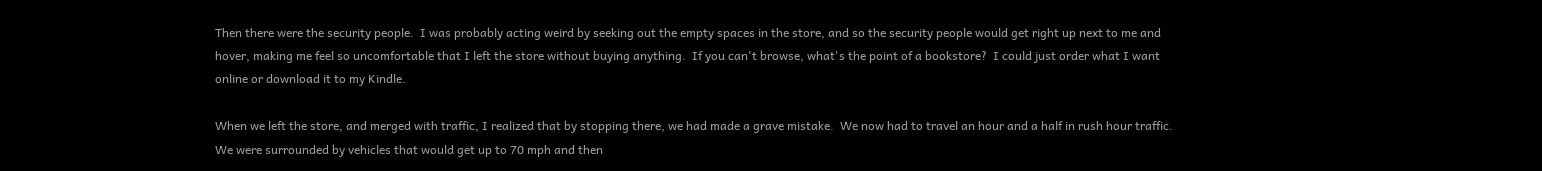Then there were the security people.  I was probably acting weird by seeking out the empty spaces in the store, and so the security people would get right up next to me and hover, making me feel so uncomfortable that I left the store without buying anything.  If you can't browse, what's the point of a bookstore?  I could just order what I want online or download it to my Kindle.

When we left the store, and merged with traffic, I realized that by stopping there, we had made a grave mistake.  We now had to travel an hour and a half in rush hour traffic.  We were surrounded by vehicles that would get up to 70 mph and then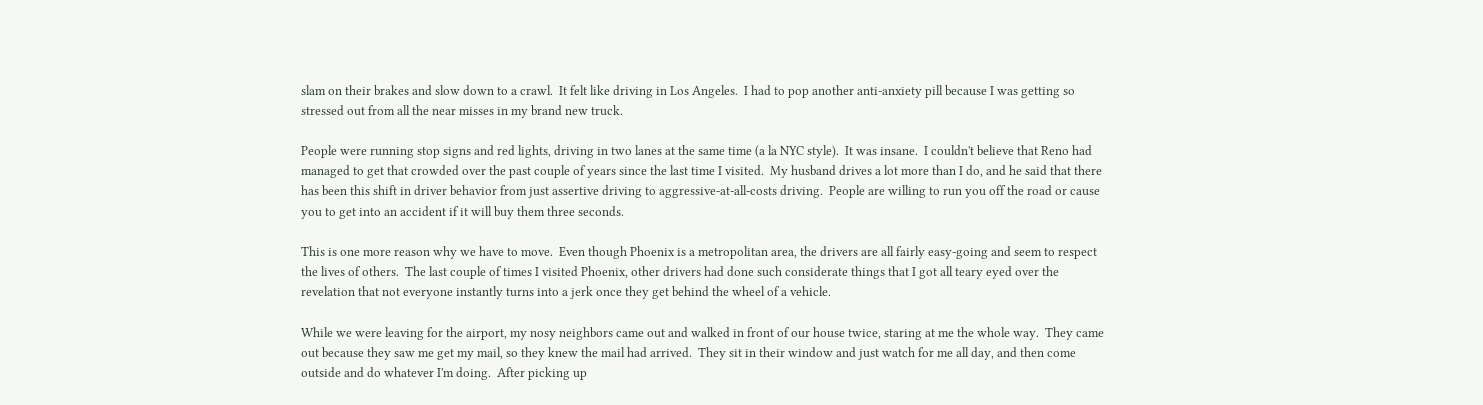slam on their brakes and slow down to a crawl.  It felt like driving in Los Angeles.  I had to pop another anti-anxiety pill because I was getting so stressed out from all the near misses in my brand new truck.

People were running stop signs and red lights, driving in two lanes at the same time (a la NYC style).  It was insane.  I couldn't believe that Reno had managed to get that crowded over the past couple of years since the last time I visited.  My husband drives a lot more than I do, and he said that there has been this shift in driver behavior from just assertive driving to aggressive-at-all-costs driving.  People are willing to run you off the road or cause you to get into an accident if it will buy them three seconds.

This is one more reason why we have to move.  Even though Phoenix is a metropolitan area, the drivers are all fairly easy-going and seem to respect the lives of others.  The last couple of times I visited Phoenix, other drivers had done such considerate things that I got all teary eyed over the revelation that not everyone instantly turns into a jerk once they get behind the wheel of a vehicle.

While we were leaving for the airport, my nosy neighbors came out and walked in front of our house twice, staring at me the whole way.  They came out because they saw me get my mail, so they knew the mail had arrived.  They sit in their window and just watch for me all day, and then come outside and do whatever I'm doing.  After picking up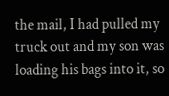the mail, I had pulled my truck out and my son was loading his bags into it, so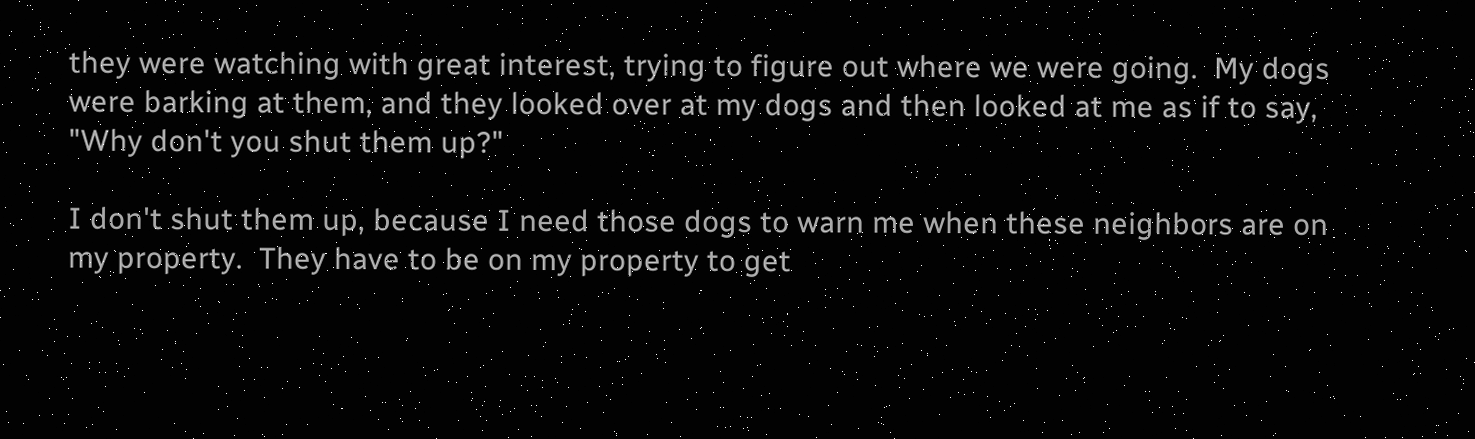they were watching with great interest, trying to figure out where we were going.  My dogs were barking at them, and they looked over at my dogs and then looked at me as if to say, "Why don't you shut them up?"

I don't shut them up, because I need those dogs to warn me when these neighbors are on my property.  They have to be on my property to get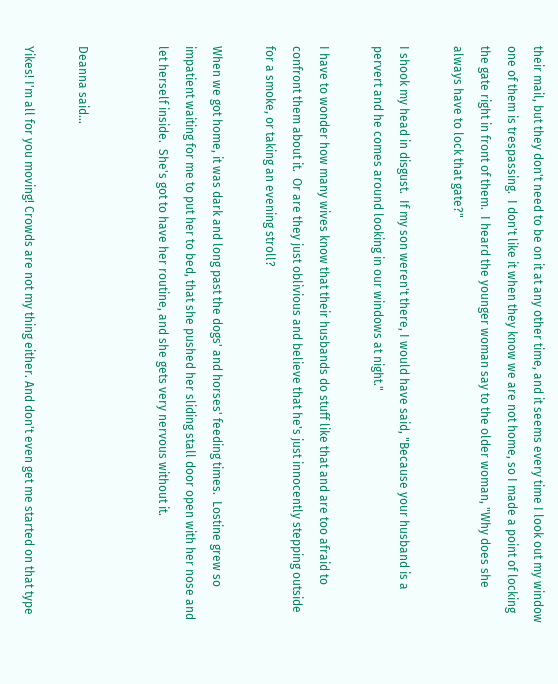their mail, but they don't need to be on it at any other time, and it seems every time I look out my window one of them is trespassing.  I don't like it when they know we are not home, so I made a point of locking the gate right in front of them.  I heard the younger woman say to the older woman, "Why does she always have to lock that gate?"

I shook my head in disgust.  If my son weren't there, I would have said, "Because your husband is a pervert and he comes around looking in our windows at night."

I have to wonder how many wives know that their husbands do stuff like that and are too afraid to confront them about it.  Or are they just oblivious and believe that he's just innocently stepping outside for a smoke, or taking an evening stroll?

When we got home, it was dark and long past the dogs' and horses' feeding times.  Lostine grew so impatient waiting for me to put her to bed, that she pushed her sliding stall door open with her nose and let herself inside.  She's got to have her routine, and she gets very nervous without it.


Deanna said...

Yikes! I'm all for you moving! Crowds are not my thing either. And don't even get me started on that type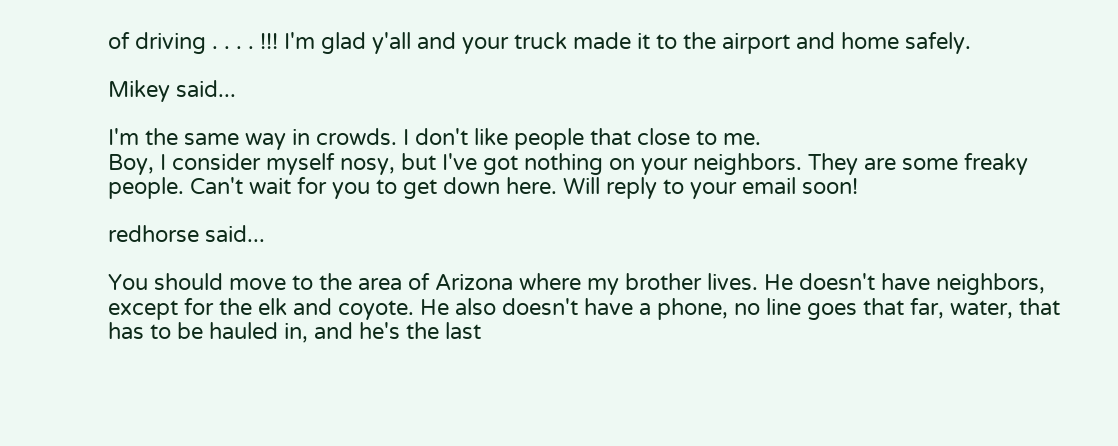of driving . . . . !!! I'm glad y'all and your truck made it to the airport and home safely.

Mikey said...

I'm the same way in crowds. I don't like people that close to me.
Boy, I consider myself nosy, but I've got nothing on your neighbors. They are some freaky people. Can't wait for you to get down here. Will reply to your email soon!

redhorse said...

You should move to the area of Arizona where my brother lives. He doesn't have neighbors, except for the elk and coyote. He also doesn't have a phone, no line goes that far, water, that has to be hauled in, and he's the last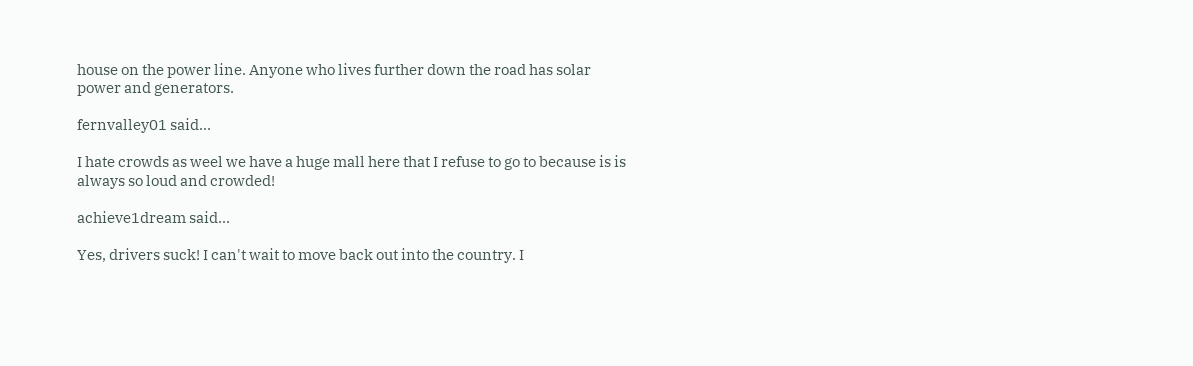house on the power line. Anyone who lives further down the road has solar power and generators.

fernvalley01 said...

I hate crowds as weel we have a huge mall here that I refuse to go to because is is always so loud and crowded!

achieve1dream said...

Yes, drivers suck! I can't wait to move back out into the country. I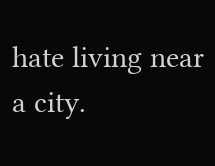hate living near a city.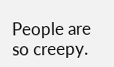People are so creepy.